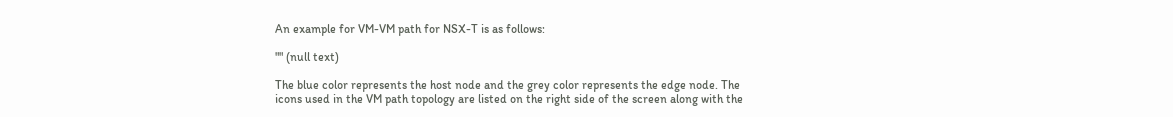An example for VM-VM path for NSX-T is as follows:

"" (null text)

The blue color represents the host node and the grey color represents the edge node. The icons used in the VM path topology are listed on the right side of the screen along with the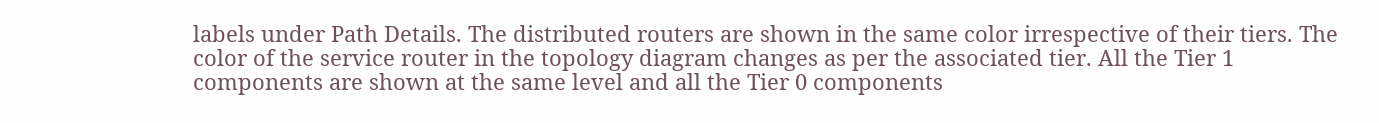labels under Path Details. The distributed routers are shown in the same color irrespective of their tiers. The color of the service router in the topology diagram changes as per the associated tier. All the Tier 1 components are shown at the same level and all the Tier 0 components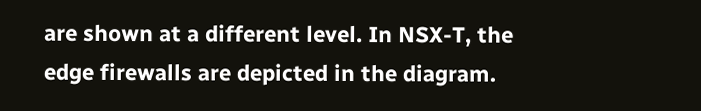are shown at a different level. In NSX-T, the edge firewalls are depicted in the diagram.